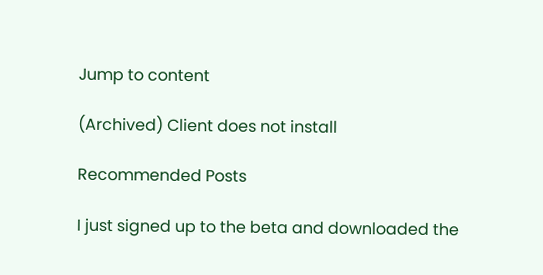Jump to content

(Archived) Client does not install

Recommended Posts

I just signed up to the beta and downloaded the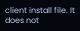client install file. It does not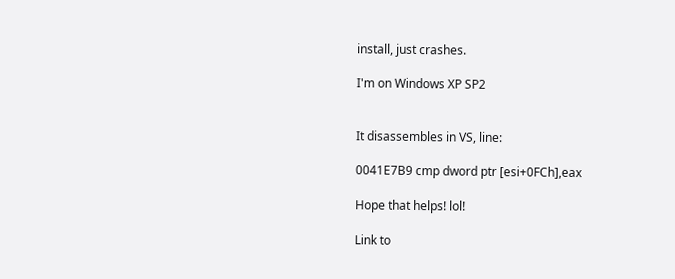install, just crashes.

I'm on Windows XP SP2


It disassembles in VS, line:

0041E7B9 cmp dword ptr [esi+0FCh],eax

Hope that helps! lol!

Link to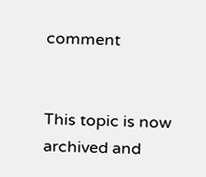comment


This topic is now archived and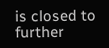is closed to further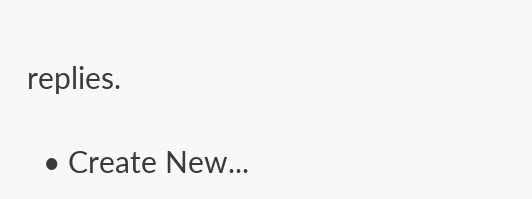replies.

  • Create New...